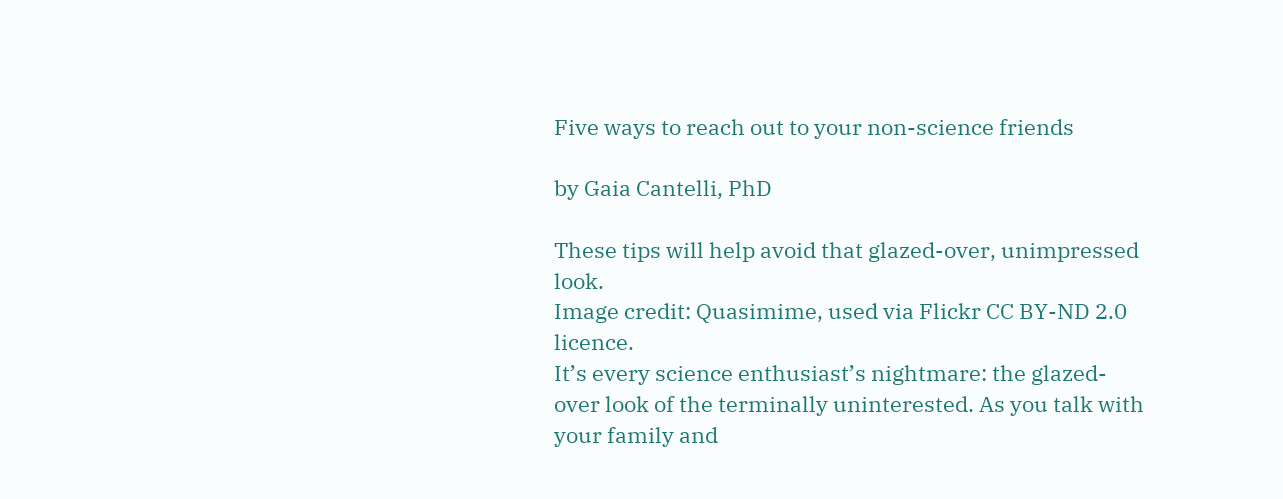Five ways to reach out to your non-science friends

by Gaia Cantelli, PhD

These tips will help avoid that glazed-over, unimpressed look.
Image credit: Quasimime, used via Flickr CC BY-ND 2.0 licence.
It’s every science enthusiast’s nightmare: the glazed-over look of the terminally uninterested. As you talk with your family and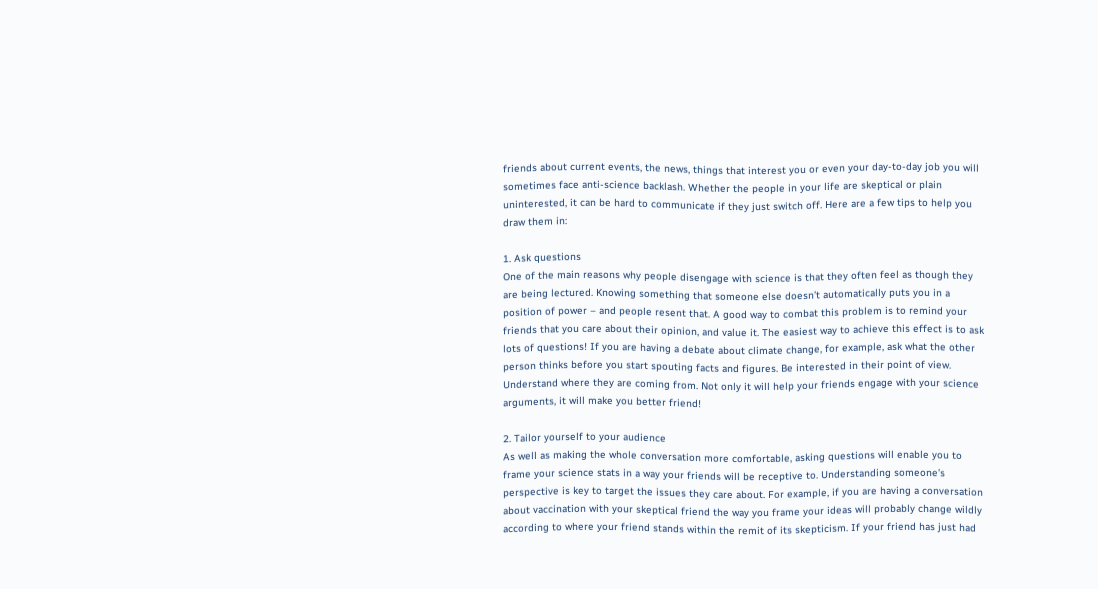friends about current events, the news, things that interest you or even your day-to-day job you will sometimes face anti-science backlash. Whether the people in your life are skeptical or plain uninterested, it can be hard to communicate if they just switch off. Here are a few tips to help you draw them in:

1. Ask questions
One of the main reasons why people disengage with science is that they often feel as though they are being lectured. Knowing something that someone else doesn’t automatically puts you in a position of power – and people resent that. A good way to combat this problem is to remind your friends that you care about their opinion, and value it. The easiest way to achieve this effect is to ask lots of questions! If you are having a debate about climate change, for example, ask what the other person thinks before you start spouting facts and figures. Be interested in their point of view. Understand where they are coming from. Not only it will help your friends engage with your science arguments, it will make you better friend!

2. Tailor yourself to your audience
As well as making the whole conversation more comfortable, asking questions will enable you to frame your science stats in a way your friends will be receptive to. Understanding someone’s perspective is key to target the issues they care about. For example, if you are having a conversation about vaccination with your skeptical friend the way you frame your ideas will probably change wildly according to where your friend stands within the remit of its skepticism. If your friend has just had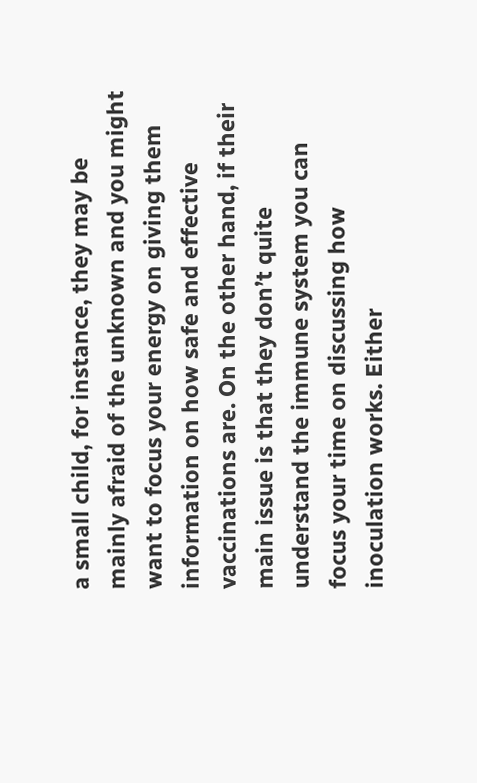a small child, for instance, they may be mainly afraid of the unknown and you might want to focus your energy on giving them information on how safe and effective vaccinations are. On the other hand, if their main issue is that they don’t quite understand the immune system you can focus your time on discussing how inoculation works. Either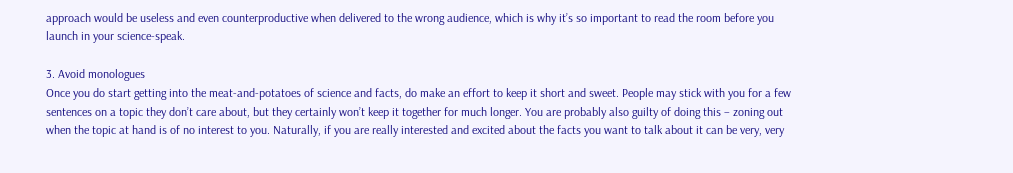approach would be useless and even counterproductive when delivered to the wrong audience, which is why it’s so important to read the room before you launch in your science-speak.

3. Avoid monologues
Once you do start getting into the meat-and-potatoes of science and facts, do make an effort to keep it short and sweet. People may stick with you for a few sentences on a topic they don’t care about, but they certainly won’t keep it together for much longer. You are probably also guilty of doing this – zoning out when the topic at hand is of no interest to you. Naturally, if you are really interested and excited about the facts you want to talk about it can be very, very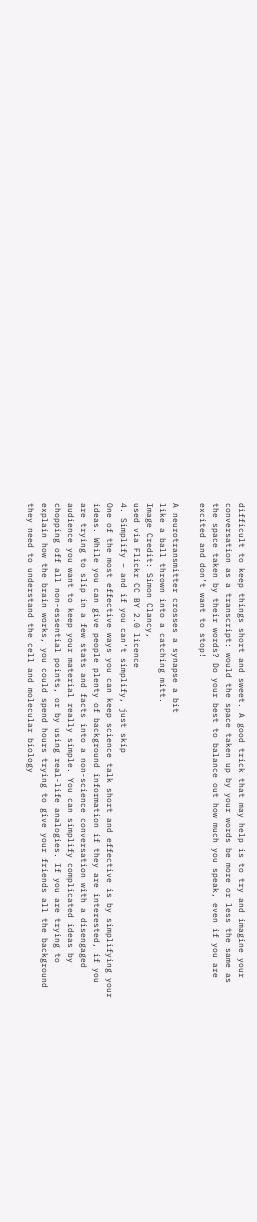difficult to keep things short and sweet. A good trick that may help is to try and imagine your conversation as a transcript: would the space taken up by your words be more or less the same as the space taken by their words? Do your best to balance out how much you speak, even if you are excited and don’t want to stop!

A neurotransmitter crosses a synapse a bit
like a ball thrown into a catching mitt.
Image Credit: Simon Clancy,
used via Flickr CC BY 2.0 licence
4. Simplify – and if you can’t simplify, just skip
One of the most effective ways you can keep science talk short and effective is by simplifying your ideas. While you can give people plenty of background information if they are interested, if you are trying to slip in a few stats and facts into a non-science conversation with a disengaged audience you want to keep your material really simple. You can simplify complicated ideas by chopping off all non-essential points, or by using real-life analogies. If you are trying to explain how the brain works, you could spend hours trying to give your friends all the background they need to understand the cell and molecular biology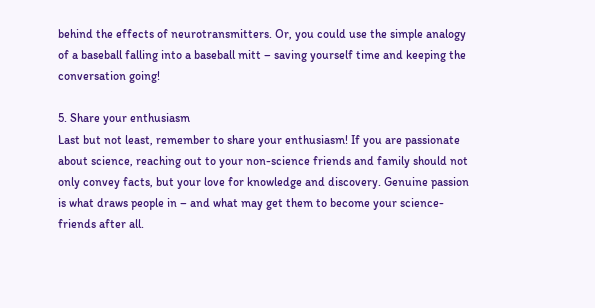behind the effects of neurotransmitters. Or, you could use the simple analogy of a baseball falling into a baseball mitt – saving yourself time and keeping the conversation going!

5. Share your enthusiasm
Last but not least, remember to share your enthusiasm! If you are passionate about science, reaching out to your non-science friends and family should not only convey facts, but your love for knowledge and discovery. Genuine passion is what draws people in – and what may get them to become your science-friends after all.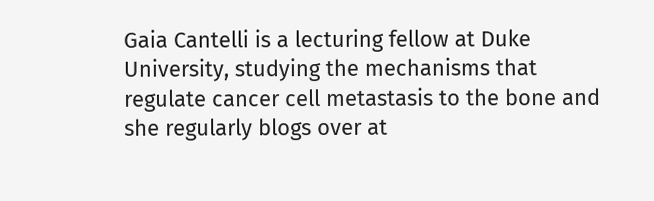Gaia Cantelli is a lecturing fellow at Duke University, studying the mechanisms that regulate cancer cell metastasis to the bone and she regularly blogs over at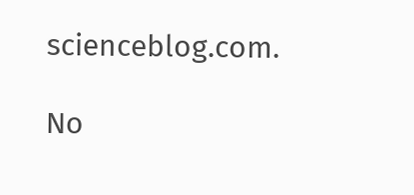scienceblog.com.

No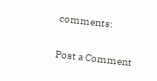comments:

Post a Comment